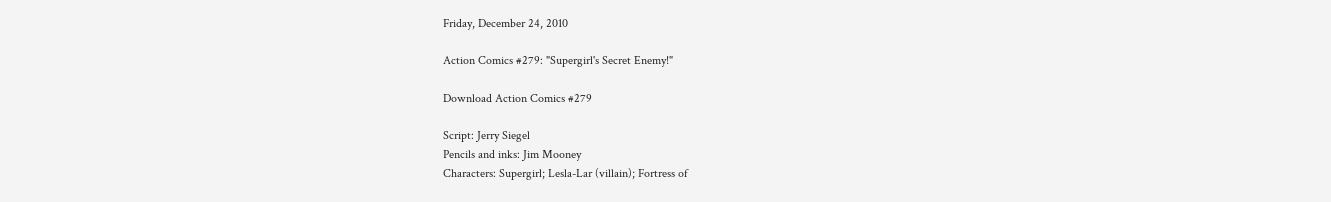Friday, December 24, 2010

Action Comics #279: "Supergirl's Secret Enemy!"

Download Action Comics #279

Script: Jerry Siegel
Pencils and inks: Jim Mooney
Characters: Supergirl; Lesla-Lar (villain); Fortress of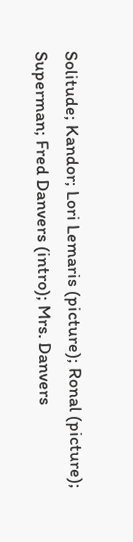Solitude; Kandor; Lori Lemaris (picture); Ronal (picture); Superman; Fred Danvers (intro); Mrs. Danvers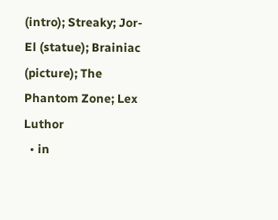(intro); Streaky; Jor-El (statue); Brainiac (picture); The Phantom Zone; Lex Luthor
  • in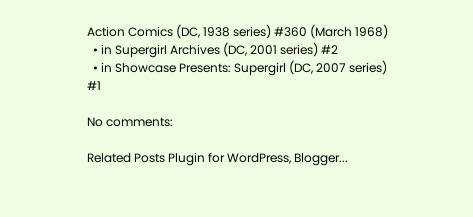Action Comics (DC, 1938 series) #360 (March 1968)
  • in Supergirl Archives (DC, 2001 series) #2
  • in Showcase Presents: Supergirl (DC, 2007 series) #1

No comments:

Related Posts Plugin for WordPress, Blogger...